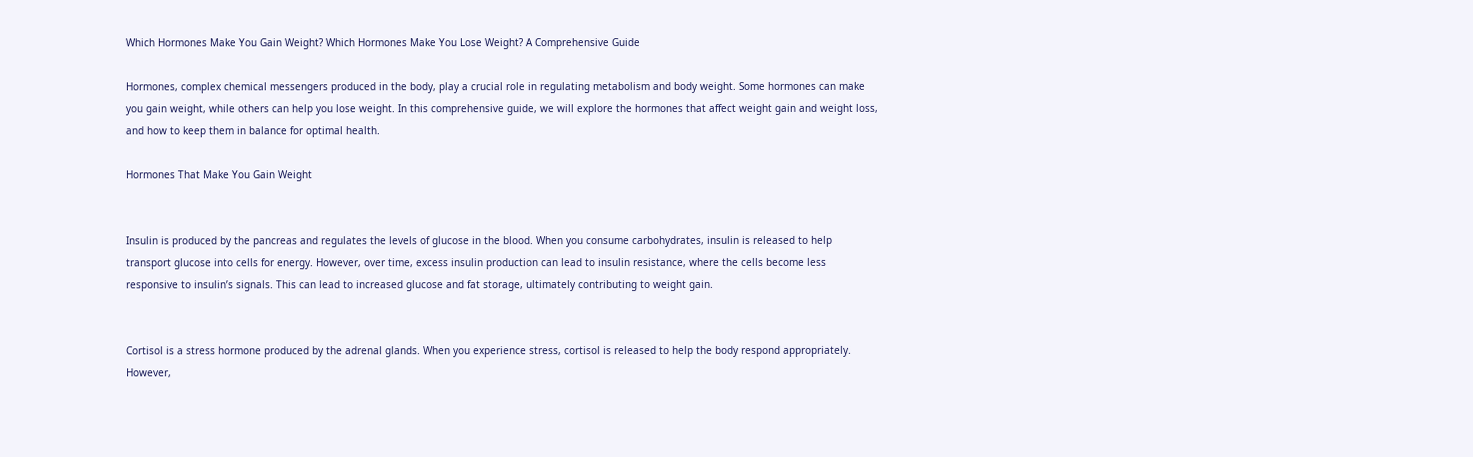Which Hormones Make You Gain Weight? Which Hormones Make You Lose Weight? A Comprehensive Guide

Hormones, complex chemical messengers produced in the body, play a crucial role in regulating metabolism and body weight. Some hormones can make you gain weight, while others can help you lose weight. In this comprehensive guide, we will explore the hormones that affect weight gain and weight loss, and how to keep them in balance for optimal health.

Hormones That Make You Gain Weight


Insulin is produced by the pancreas and regulates the levels of glucose in the blood. When you consume carbohydrates, insulin is released to help transport glucose into cells for energy. However, over time, excess insulin production can lead to insulin resistance, where the cells become less responsive to insulin’s signals. This can lead to increased glucose and fat storage, ultimately contributing to weight gain.


Cortisol is a stress hormone produced by the adrenal glands. When you experience stress, cortisol is released to help the body respond appropriately. However,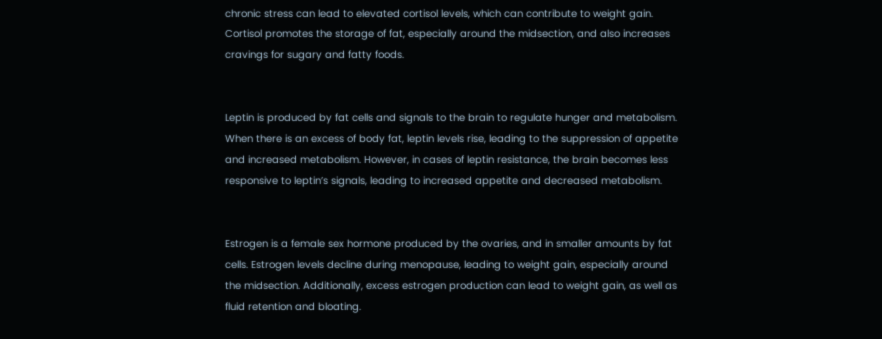chronic stress can lead to elevated cortisol levels, which can contribute to weight gain. Cortisol promotes the storage of fat, especially around the midsection, and also increases cravings for sugary and fatty foods.


Leptin is produced by fat cells and signals to the brain to regulate hunger and metabolism. When there is an excess of body fat, leptin levels rise, leading to the suppression of appetite and increased metabolism. However, in cases of leptin resistance, the brain becomes less responsive to leptin’s signals, leading to increased appetite and decreased metabolism.


Estrogen is a female sex hormone produced by the ovaries, and in smaller amounts by fat cells. Estrogen levels decline during menopause, leading to weight gain, especially around the midsection. Additionally, excess estrogen production can lead to weight gain, as well as fluid retention and bloating.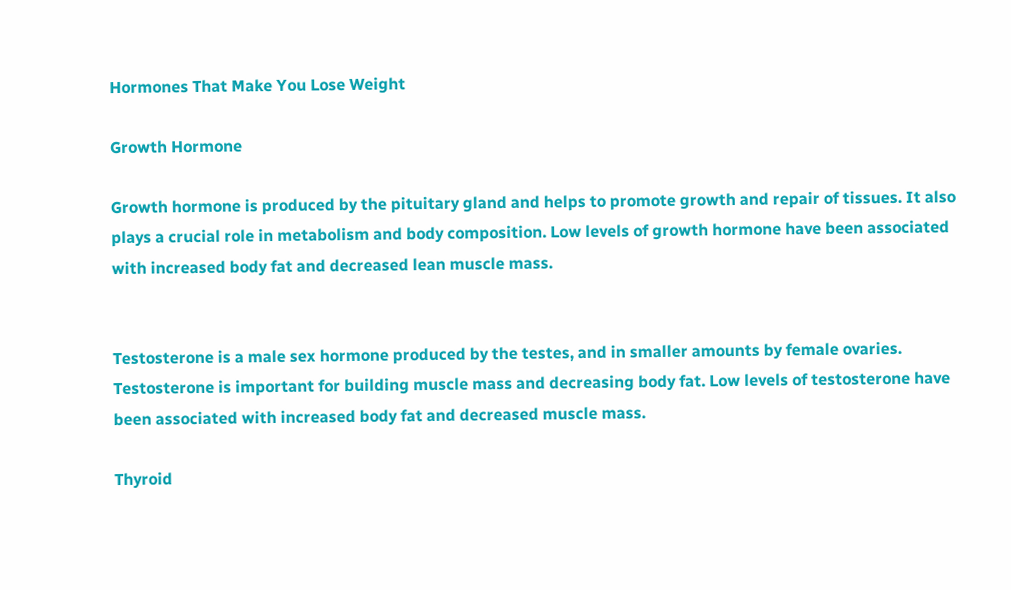Hormones That Make You Lose Weight

Growth Hormone

Growth hormone is produced by the pituitary gland and helps to promote growth and repair of tissues. It also plays a crucial role in metabolism and body composition. Low levels of growth hormone have been associated with increased body fat and decreased lean muscle mass.


Testosterone is a male sex hormone produced by the testes, and in smaller amounts by female ovaries. Testosterone is important for building muscle mass and decreasing body fat. Low levels of testosterone have been associated with increased body fat and decreased muscle mass.

Thyroid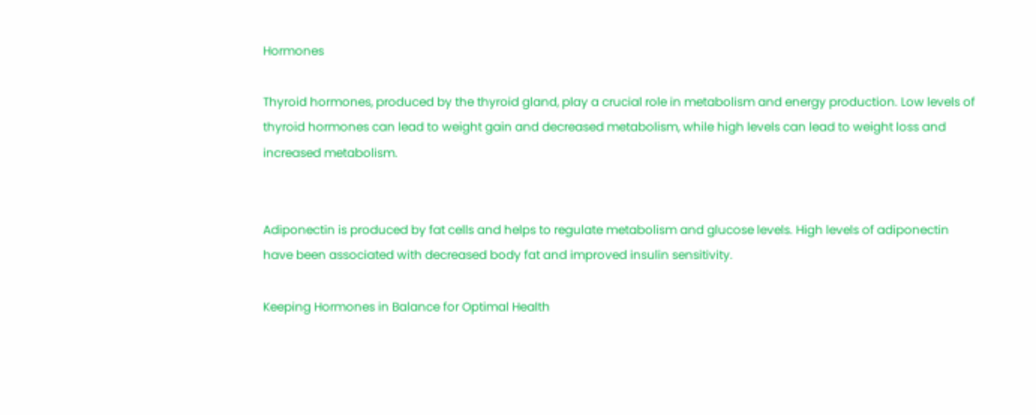Hormones

Thyroid hormones, produced by the thyroid gland, play a crucial role in metabolism and energy production. Low levels of thyroid hormones can lead to weight gain and decreased metabolism, while high levels can lead to weight loss and increased metabolism.


Adiponectin is produced by fat cells and helps to regulate metabolism and glucose levels. High levels of adiponectin have been associated with decreased body fat and improved insulin sensitivity.

Keeping Hormones in Balance for Optimal Health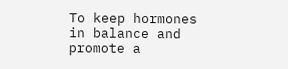To keep hormones in balance and promote a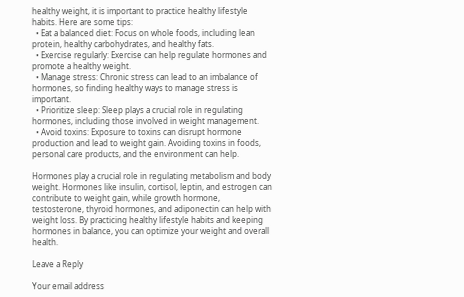healthy weight, it is important to practice healthy lifestyle habits. Here are some tips:
  • Eat a balanced diet: Focus on whole foods, including lean protein, healthy carbohydrates, and healthy fats.
  • Exercise regularly: Exercise can help regulate hormones and promote a healthy weight.
  • Manage stress: Chronic stress can lead to an imbalance of hormones, so finding healthy ways to manage stress is important.
  • Prioritize sleep: Sleep plays a crucial role in regulating hormones, including those involved in weight management.
  • Avoid toxins: Exposure to toxins can disrupt hormone production and lead to weight gain. Avoiding toxins in foods, personal care products, and the environment can help.

Hormones play a crucial role in regulating metabolism and body weight. Hormones like insulin, cortisol, leptin, and estrogen can contribute to weight gain, while growth hormone, testosterone, thyroid hormones, and adiponectin can help with weight loss. By practicing healthy lifestyle habits and keeping hormones in balance, you can optimize your weight and overall health.

Leave a Reply

Your email address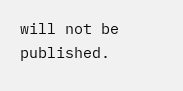will not be published.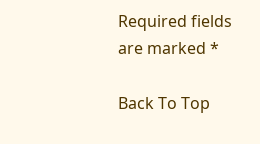Required fields are marked *

Back To Top